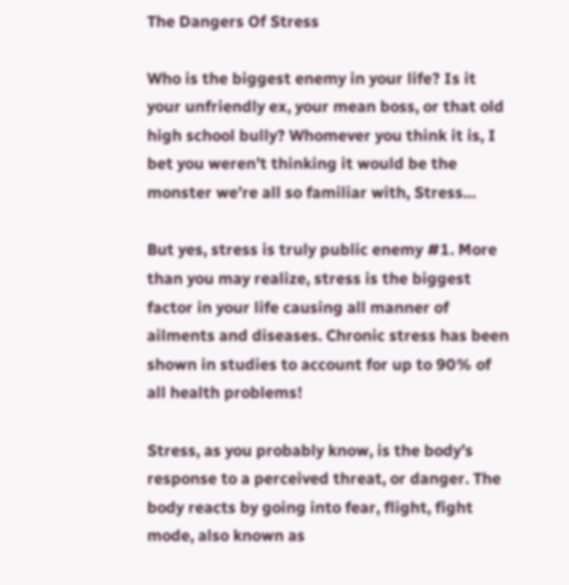The Dangers Of Stress

Who is the biggest enemy in your life? Is it your unfriendly ex, your mean boss, or that old high school bully? Whomever you think it is, I bet you weren’t thinking it would be the monster we’re all so familiar with, Stress…

But yes, stress is truly public enemy #1. More than you may realize, stress is the biggest factor in your life causing all manner of ailments and diseases. Chronic stress has been shown in studies to account for up to 90% of all health problems!

Stress, as you probably know, is the body’s response to a perceived threat, or danger. The body reacts by going into fear, flight, fight mode, also known as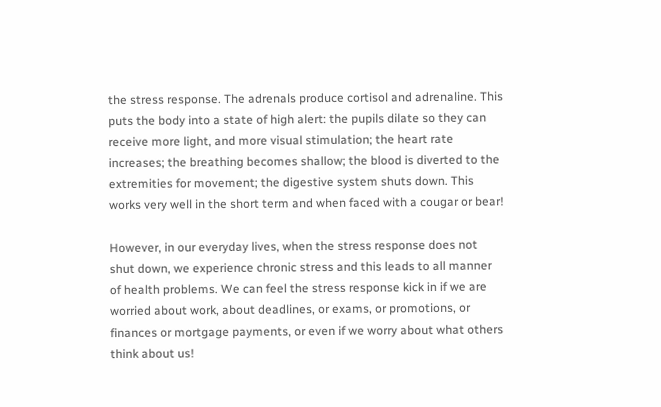the stress response. The adrenals produce cortisol and adrenaline. This puts the body into a state of high alert: the pupils dilate so they can receive more light, and more visual stimulation; the heart rate increases; the breathing becomes shallow; the blood is diverted to the extremities for movement; the digestive system shuts down. This works very well in the short term and when faced with a cougar or bear!

However, in our everyday lives, when the stress response does not shut down, we experience chronic stress and this leads to all manner of health problems. We can feel the stress response kick in if we are worried about work, about deadlines, or exams, or promotions, or finances or mortgage payments, or even if we worry about what others think about us!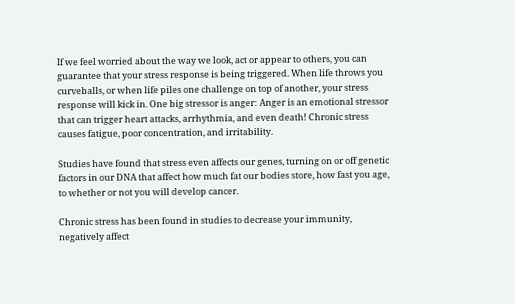If we feel worried about the way we look, act or appear to others, you can guarantee that your stress response is being triggered. When life throws you curveballs, or when life piles one challenge on top of another, your stress response will kick in. One big stressor is anger: Anger is an emotional stressor that can trigger heart attacks, arrhythmia, and even death! Chronic stress causes fatigue, poor concentration, and irritability.

Studies have found that stress even affects our genes, turning on or off genetic factors in our DNA that affect how much fat our bodies store, how fast you age, to whether or not you will develop cancer.

Chronic stress has been found in studies to decrease your immunity, negatively affect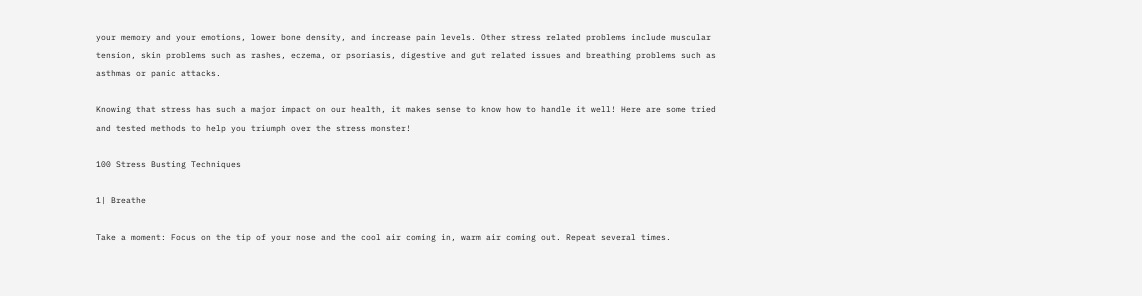your memory and your emotions, lower bone density, and increase pain levels. Other stress related problems include muscular tension, skin problems such as rashes, eczema, or psoriasis, digestive and gut related issues and breathing problems such as asthmas or panic attacks.

Knowing that stress has such a major impact on our health, it makes sense to know how to handle it well! Here are some tried and tested methods to help you triumph over the stress monster!

100 Stress Busting Techniques

1| Breathe

Take a moment: Focus on the tip of your nose and the cool air coming in, warm air coming out. Repeat several times.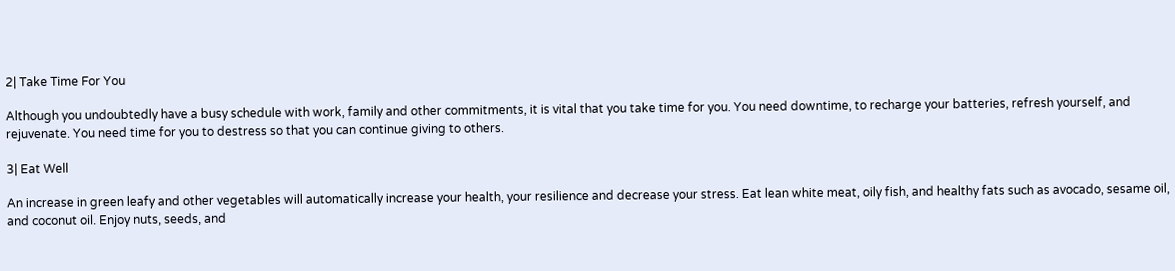2| Take Time For You

Although you undoubtedly have a busy schedule with work, family and other commitments, it is vital that you take time for you. You need downtime, to recharge your batteries, refresh yourself, and rejuvenate. You need time for you to destress so that you can continue giving to others.

3| Eat Well

An increase in green leafy and other vegetables will automatically increase your health, your resilience and decrease your stress. Eat lean white meat, oily fish, and healthy fats such as avocado, sesame oil, and coconut oil. Enjoy nuts, seeds, and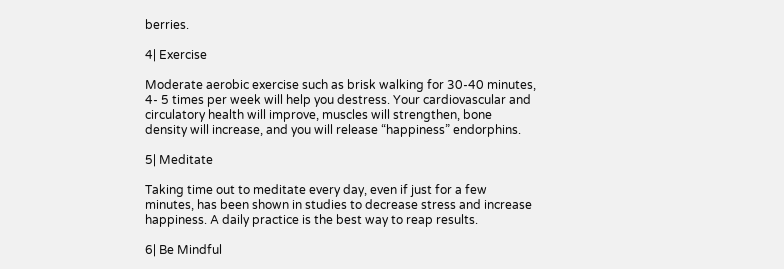berries.

4| Exercise

Moderate aerobic exercise such as brisk walking for 30-40 minutes, 4- 5 times per week will help you destress. Your cardiovascular and circulatory health will improve, muscles will strengthen, bone density will increase, and you will release “happiness” endorphins.

5| Meditate

Taking time out to meditate every day, even if just for a few minutes, has been shown in studies to decrease stress and increase happiness. A daily practice is the best way to reap results.

6| Be Mindful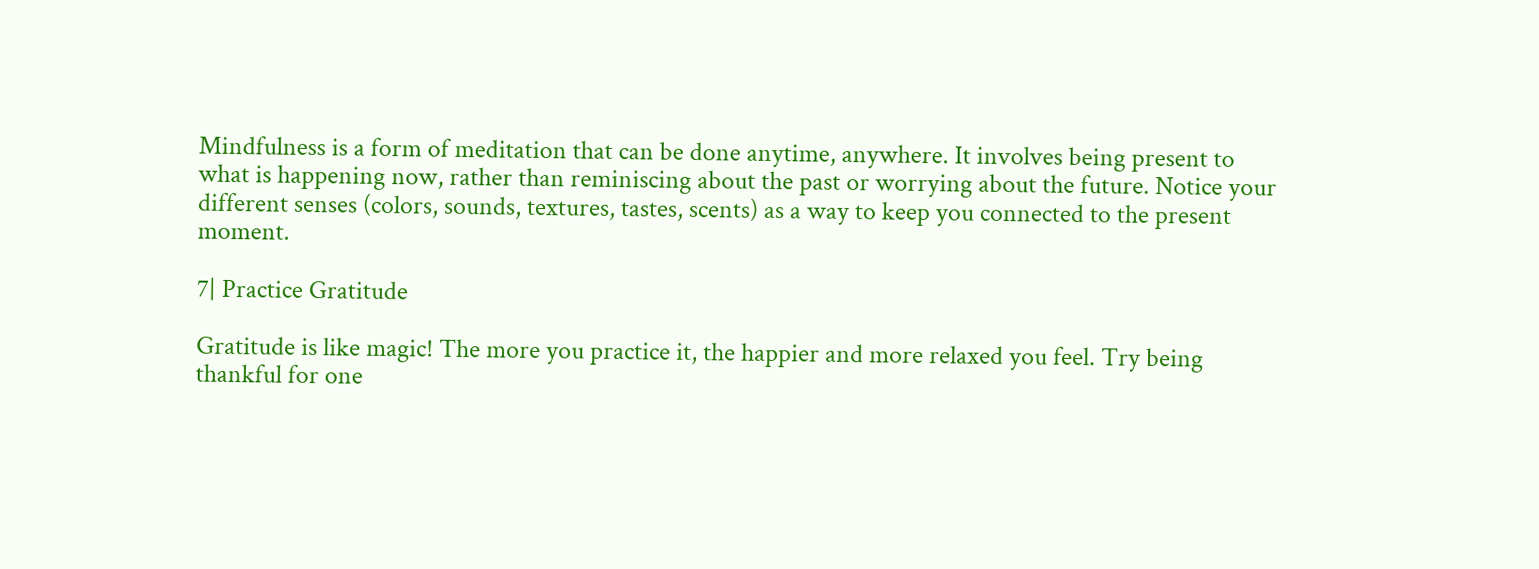Mindfulness is a form of meditation that can be done anytime, anywhere. It involves being present to what is happening now, rather than reminiscing about the past or worrying about the future. Notice your different senses (colors, sounds, textures, tastes, scents) as a way to keep you connected to the present moment.

7| Practice Gratitude

Gratitude is like magic! The more you practice it, the happier and more relaxed you feel. Try being thankful for one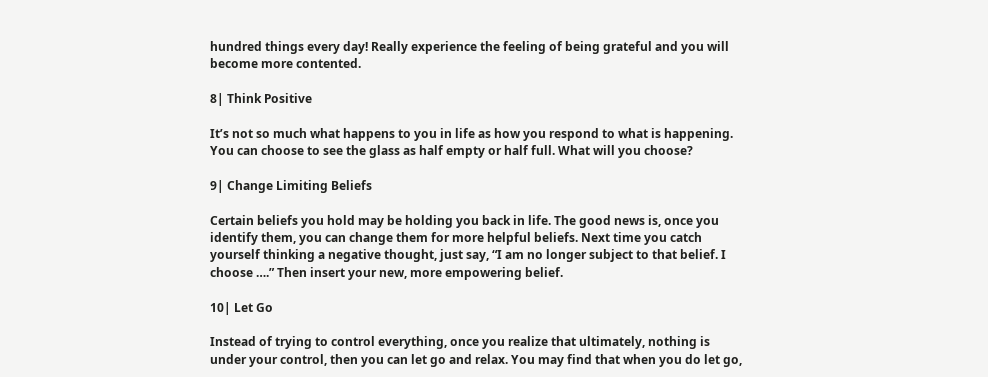hundred things every day! Really experience the feeling of being grateful and you will become more contented.

8| Think Positive

It’s not so much what happens to you in life as how you respond to what is happening. You can choose to see the glass as half empty or half full. What will you choose?

9| Change Limiting Beliefs

Certain beliefs you hold may be holding you back in life. The good news is, once you identify them, you can change them for more helpful beliefs. Next time you catch yourself thinking a negative thought, just say, “I am no longer subject to that belief. I choose ….” Then insert your new, more empowering belief.

10| Let Go

Instead of trying to control everything, once you realize that ultimately, nothing is under your control, then you can let go and relax. You may find that when you do let go,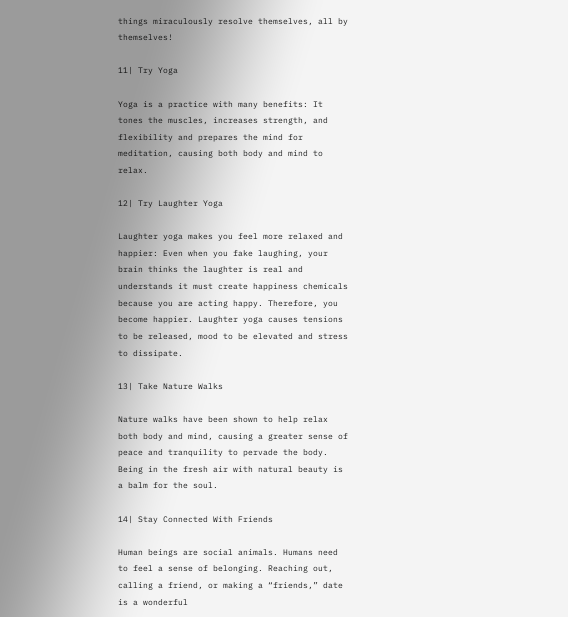things miraculously resolve themselves, all by themselves!

11| Try Yoga

Yoga is a practice with many benefits: It tones the muscles, increases strength, and flexibility and prepares the mind for meditation, causing both body and mind to relax.

12| Try Laughter Yoga

Laughter yoga makes you feel more relaxed and happier: Even when you fake laughing, your brain thinks the laughter is real and understands it must create happiness chemicals because you are acting happy. Therefore, you become happier. Laughter yoga causes tensions to be released, mood to be elevated and stress to dissipate.

13| Take Nature Walks

Nature walks have been shown to help relax both body and mind, causing a greater sense of peace and tranquility to pervade the body. Being in the fresh air with natural beauty is a balm for the soul.

14| Stay Connected With Friends

Human beings are social animals. Humans need to feel a sense of belonging. Reaching out, calling a friend, or making a “friends,” date is a wonderful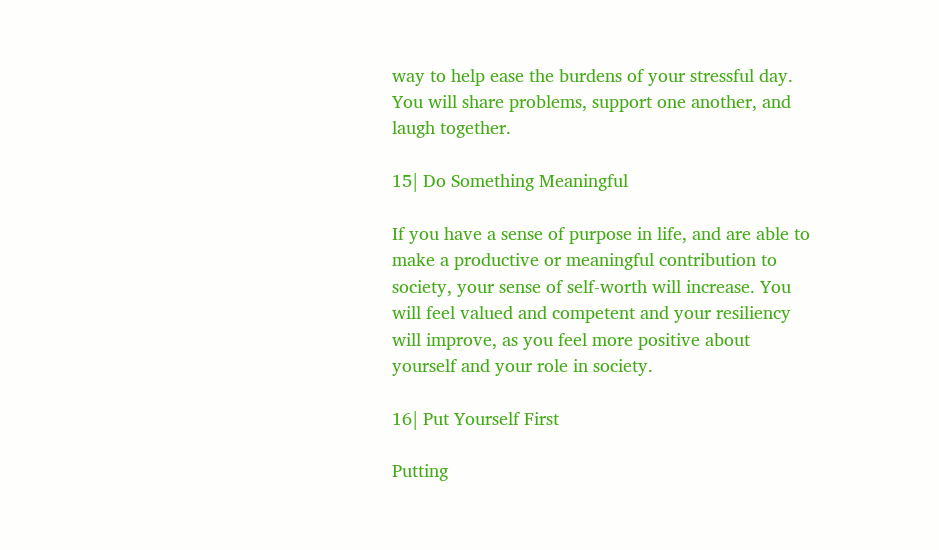way to help ease the burdens of your stressful day. You will share problems, support one another, and laugh together.

15| Do Something Meaningful

If you have a sense of purpose in life, and are able to make a productive or meaningful contribution to society, your sense of self-worth will increase. You will feel valued and competent and your resiliency will improve, as you feel more positive about yourself and your role in society.

16| Put Yourself First

Putting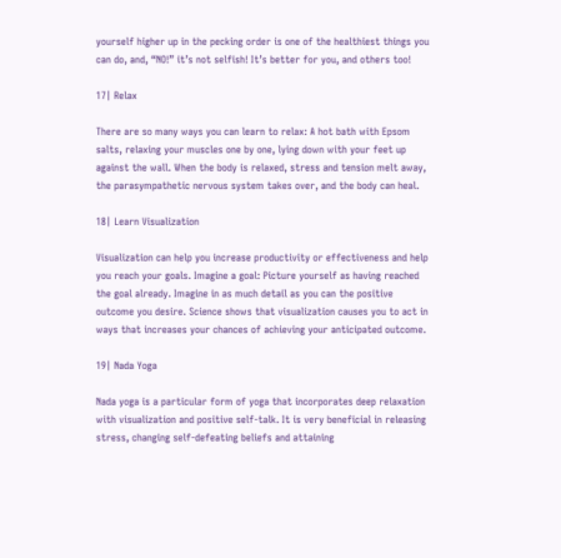yourself higher up in the pecking order is one of the healthiest things you can do, and, “NO!” it’s not selfish! It’s better for you, and others too!

17| Relax

There are so many ways you can learn to relax: A hot bath with Epsom salts, relaxing your muscles one by one, lying down with your feet up against the wall. When the body is relaxed, stress and tension melt away, the parasympathetic nervous system takes over, and the body can heal.

18| Learn Visualization

Visualization can help you increase productivity or effectiveness and help you reach your goals. Imagine a goal: Picture yourself as having reached the goal already. Imagine in as much detail as you can the positive outcome you desire. Science shows that visualization causes you to act in ways that increases your chances of achieving your anticipated outcome.

19| Nada Yoga

Nada yoga is a particular form of yoga that incorporates deep relaxation with visualization and positive self-talk. It is very beneficial in releasing stress, changing self-defeating beliefs and attaining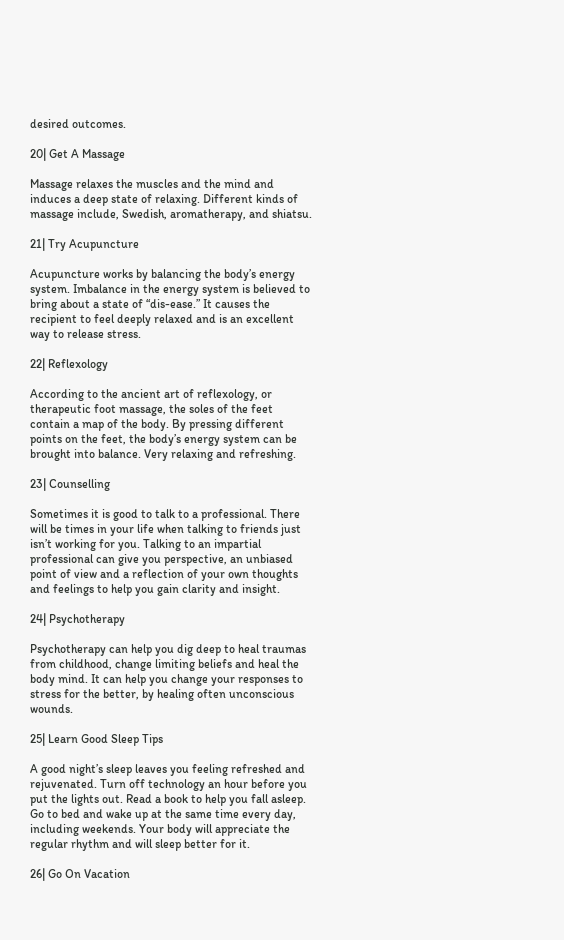desired outcomes.

20| Get A Massage

Massage relaxes the muscles and the mind and induces a deep state of relaxing. Different kinds of massage include, Swedish, aromatherapy, and shiatsu.

21| Try Acupuncture

Acupuncture works by balancing the body’s energy system. Imbalance in the energy system is believed to bring about a state of “dis-ease.” It causes the recipient to feel deeply relaxed and is an excellent way to release stress.

22| Reflexology

According to the ancient art of reflexology, or therapeutic foot massage, the soles of the feet contain a map of the body. By pressing different points on the feet, the body’s energy system can be brought into balance. Very relaxing and refreshing.

23| Counselling

Sometimes it is good to talk to a professional. There will be times in your life when talking to friends just isn’t working for you. Talking to an impartial professional can give you perspective, an unbiased point of view and a reflection of your own thoughts and feelings to help you gain clarity and insight.

24| Psychotherapy

Psychotherapy can help you dig deep to heal traumas from childhood, change limiting beliefs and heal the body mind. It can help you change your responses to stress for the better, by healing often unconscious wounds.

25| Learn Good Sleep Tips

A good night’s sleep leaves you feeling refreshed and rejuvenated. Turn off technology an hour before you put the lights out. Read a book to help you fall asleep. Go to bed and wake up at the same time every day, including weekends. Your body will appreciate the regular rhythm and will sleep better for it.

26| Go On Vacation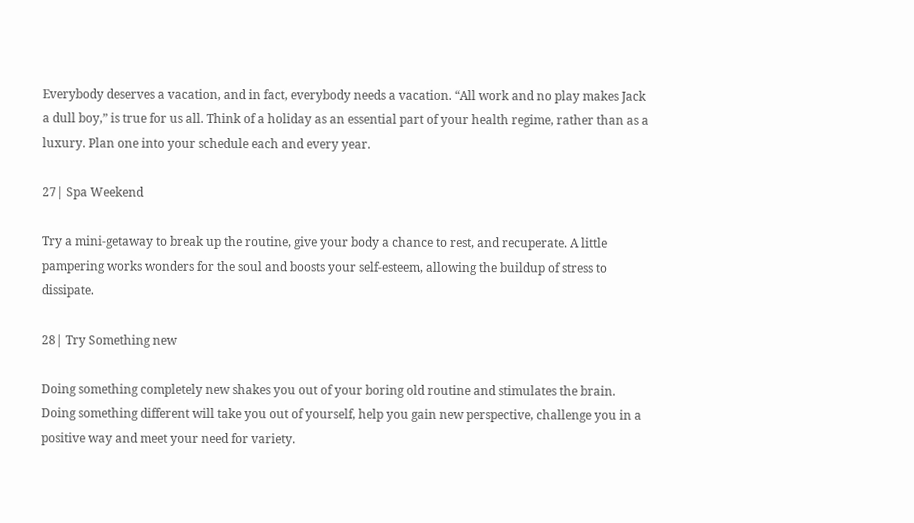Everybody deserves a vacation, and in fact, everybody needs a vacation. “All work and no play makes Jack a dull boy,” is true for us all. Think of a holiday as an essential part of your health regime, rather than as a luxury. Plan one into your schedule each and every year.

27| Spa Weekend

Try a mini-getaway to break up the routine, give your body a chance to rest, and recuperate. A little pampering works wonders for the soul and boosts your self-esteem, allowing the buildup of stress to dissipate.

28| Try Something new

Doing something completely new shakes you out of your boring old routine and stimulates the brain. Doing something different will take you out of yourself, help you gain new perspective, challenge you in a positive way and meet your need for variety.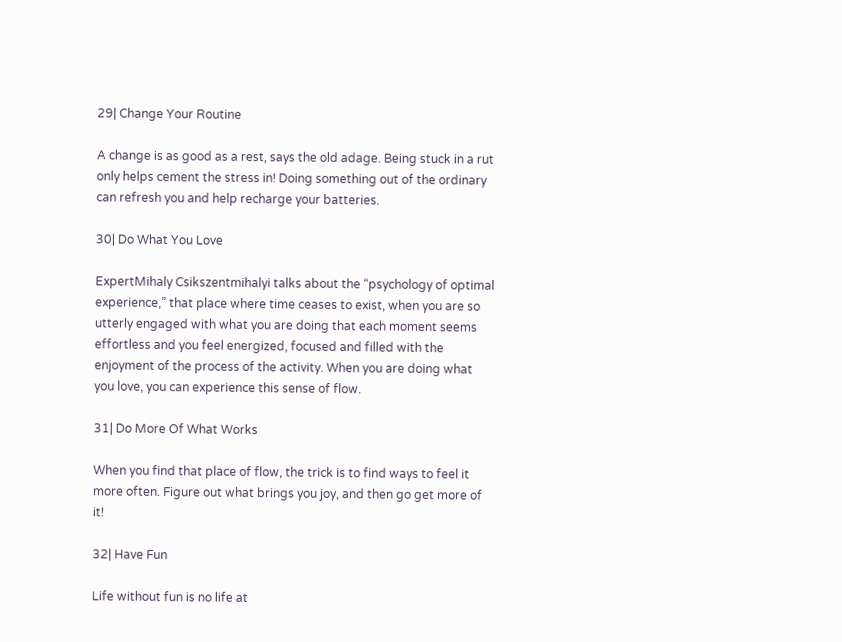29| Change Your Routine

A change is as good as a rest, says the old adage. Being stuck in a rut only helps cement the stress in! Doing something out of the ordinary can refresh you and help recharge your batteries.

30| Do What You Love

ExpertMihaly Csikszentmihalyi talks about the “psychology of optimal experience,” that place where time ceases to exist, when you are so utterly engaged with what you are doing that each moment seems effortless and you feel energized, focused and filled with the enjoyment of the process of the activity. When you are doing what you love, you can experience this sense of flow.

31| Do More Of What Works

When you find that place of flow, the trick is to find ways to feel it more often. Figure out what brings you joy, and then go get more of it!

32| Have Fun

Life without fun is no life at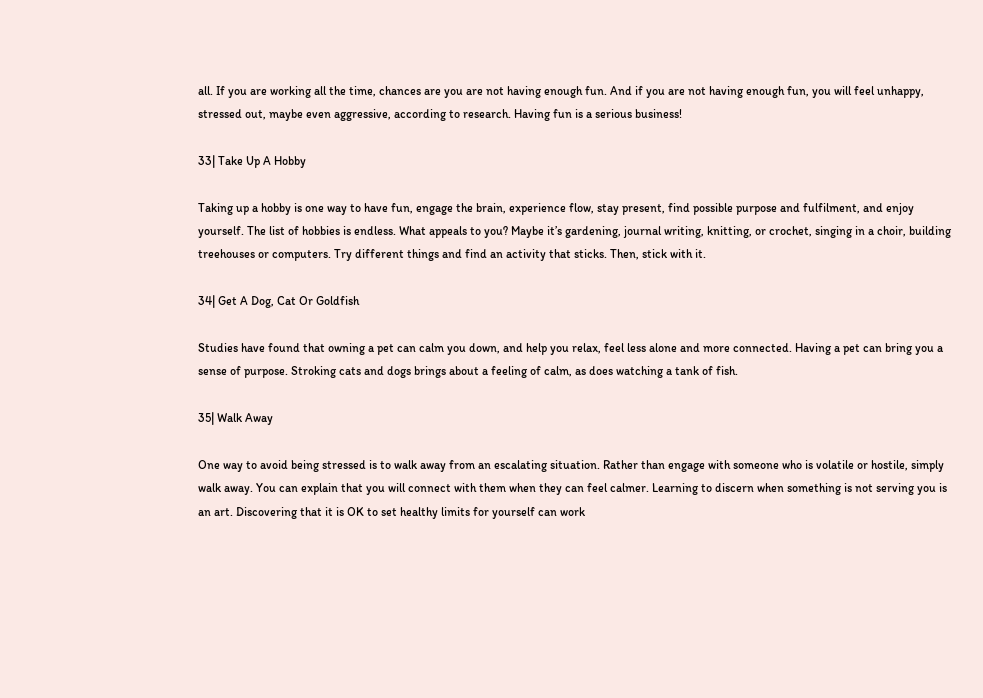all. If you are working all the time, chances are you are not having enough fun. And if you are not having enough fun, you will feel unhappy, stressed out, maybe even aggressive, according to research. Having fun is a serious business!

33| Take Up A Hobby

Taking up a hobby is one way to have fun, engage the brain, experience flow, stay present, find possible purpose and fulfilment, and enjoy yourself. The list of hobbies is endless. What appeals to you? Maybe it’s gardening, journal writing, knitting, or crochet, singing in a choir, building treehouses or computers. Try different things and find an activity that sticks. Then, stick with it.

34| Get A Dog, Cat Or Goldfish

Studies have found that owning a pet can calm you down, and help you relax, feel less alone and more connected. Having a pet can bring you a sense of purpose. Stroking cats and dogs brings about a feeling of calm, as does watching a tank of fish.

35| Walk Away

One way to avoid being stressed is to walk away from an escalating situation. Rather than engage with someone who is volatile or hostile, simply walk away. You can explain that you will connect with them when they can feel calmer. Learning to discern when something is not serving you is an art. Discovering that it is OK to set healthy limits for yourself can work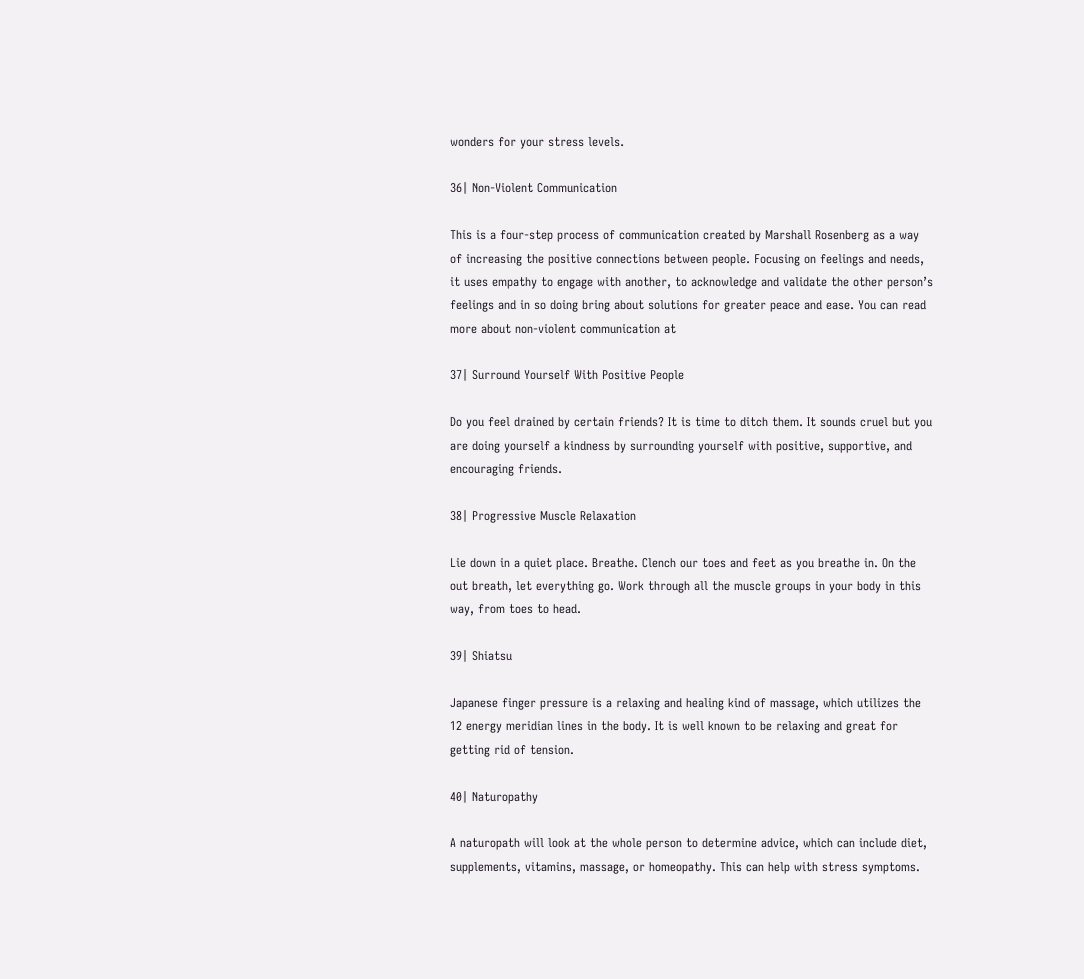wonders for your stress levels.

36| Non-Violent Communication

This is a four-step process of communication created by Marshall Rosenberg as a way of increasing the positive connections between people. Focusing on feelings and needs, it uses empathy to engage with another, to acknowledge and validate the other person’s feelings and in so doing bring about solutions for greater peace and ease. You can read more about non-violent communication at

37| Surround Yourself With Positive People

Do you feel drained by certain friends? It is time to ditch them. It sounds cruel but you are doing yourself a kindness by surrounding yourself with positive, supportive, and encouraging friends.

38| Progressive Muscle Relaxation

Lie down in a quiet place. Breathe. Clench our toes and feet as you breathe in. On the out breath, let everything go. Work through all the muscle groups in your body in this way, from toes to head.

39| Shiatsu

Japanese finger pressure is a relaxing and healing kind of massage, which utilizes the 12 energy meridian lines in the body. It is well known to be relaxing and great for getting rid of tension.

40| Naturopathy

A naturopath will look at the whole person to determine advice, which can include diet, supplements, vitamins, massage, or homeopathy. This can help with stress symptoms.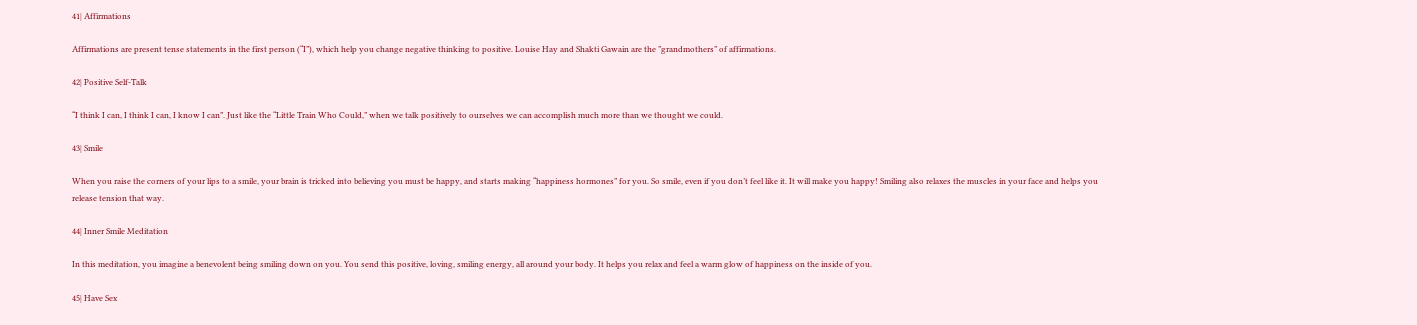41| Affirmations

Affirmations are present tense statements in the first person (“I”), which help you change negative thinking to positive. Louise Hay and Shakti Gawain are the ”grandmothers” of affirmations.

42| Positive Self-Talk

“I think I can, I think I can, I know I can”. Just like the “Little Train Who Could,” when we talk positively to ourselves we can accomplish much more than we thought we could.

43| Smile

When you raise the corners of your lips to a smile, your brain is tricked into believing you must be happy, and starts making “happiness hormones” for you. So smile, even if you don’t feel like it. It will make you happy! Smiling also relaxes the muscles in your face and helps you release tension that way.

44| Inner Smile Meditation

In this meditation, you imagine a benevolent being smiling down on you. You send this positive, loving, smiling energy, all around your body. It helps you relax and feel a warm glow of happiness on the inside of you.

45| Have Sex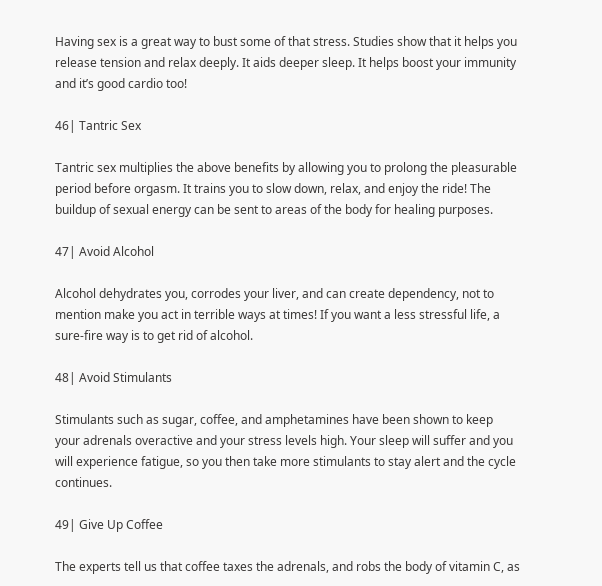Having sex is a great way to bust some of that stress. Studies show that it helps you release tension and relax deeply. It aids deeper sleep. It helps boost your immunity and it’s good cardio too!

46| Tantric Sex

Tantric sex multiplies the above benefits by allowing you to prolong the pleasurable period before orgasm. It trains you to slow down, relax, and enjoy the ride! The buildup of sexual energy can be sent to areas of the body for healing purposes.

47| Avoid Alcohol

Alcohol dehydrates you, corrodes your liver, and can create dependency, not to mention make you act in terrible ways at times! If you want a less stressful life, a sure-fire way is to get rid of alcohol.

48| Avoid Stimulants

Stimulants such as sugar, coffee, and amphetamines have been shown to keep your adrenals overactive and your stress levels high. Your sleep will suffer and you will experience fatigue, so you then take more stimulants to stay alert and the cycle continues.

49| Give Up Coffee

The experts tell us that coffee taxes the adrenals, and robs the body of vitamin C, as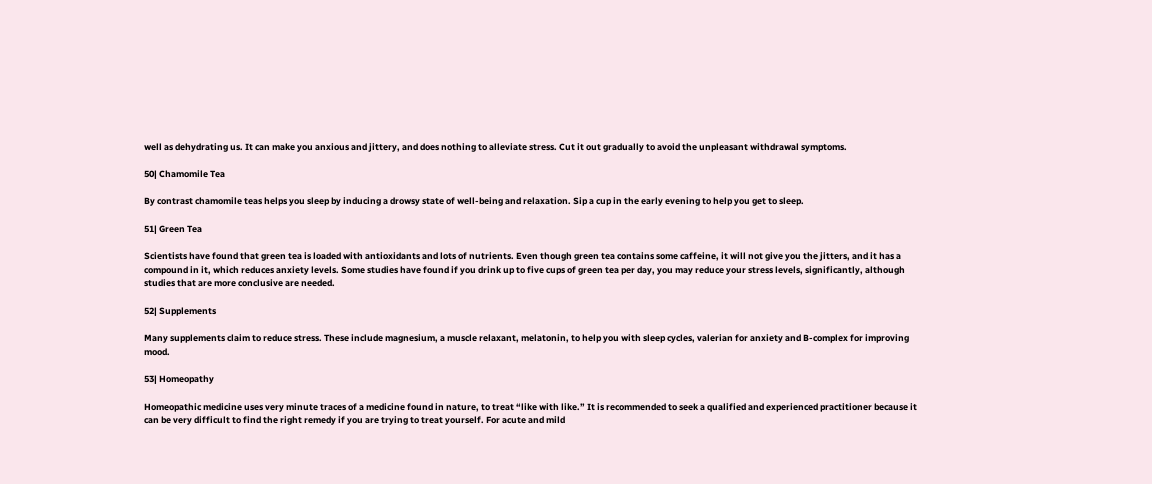well as dehydrating us. It can make you anxious and jittery, and does nothing to alleviate stress. Cut it out gradually to avoid the unpleasant withdrawal symptoms.

50| Chamomile Tea

By contrast chamomile teas helps you sleep by inducing a drowsy state of well-being and relaxation. Sip a cup in the early evening to help you get to sleep.

51| Green Tea

Scientists have found that green tea is loaded with antioxidants and lots of nutrients. Even though green tea contains some caffeine, it will not give you the jitters, and it has a compound in it, which reduces anxiety levels. Some studies have found if you drink up to five cups of green tea per day, you may reduce your stress levels, significantly, although studies that are more conclusive are needed.

52| Supplements

Many supplements claim to reduce stress. These include magnesium, a muscle relaxant, melatonin, to help you with sleep cycles, valerian for anxiety and B-complex for improving mood.

53| Homeopathy

Homeopathic medicine uses very minute traces of a medicine found in nature, to treat “like with like.” It is recommended to seek a qualified and experienced practitioner because it can be very difficult to find the right remedy if you are trying to treat yourself. For acute and mild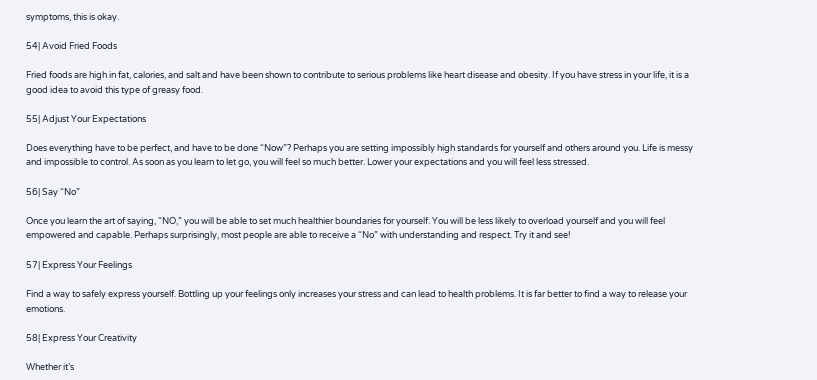symptoms, this is okay.

54| Avoid Fried Foods

Fried foods are high in fat, calories, and salt and have been shown to contribute to serious problems like heart disease and obesity. If you have stress in your life, it is a good idea to avoid this type of greasy food.

55| Adjust Your Expectations

Does everything have to be perfect, and have to be done “Now”? Perhaps you are setting impossibly high standards for yourself and others around you. Life is messy and impossible to control. As soon as you learn to let go, you will feel so much better. Lower your expectations and you will feel less stressed.

56| Say “No”

Once you learn the art of saying, “NO,” you will be able to set much healthier boundaries for yourself. You will be less likely to overload yourself and you will feel empowered and capable. Perhaps surprisingly, most people are able to receive a “No” with understanding and respect. Try it and see!

57| Express Your Feelings

Find a way to safely express yourself. Bottling up your feelings only increases your stress and can lead to health problems. It is far better to find a way to release your emotions.

58| Express Your Creativity

Whether it’s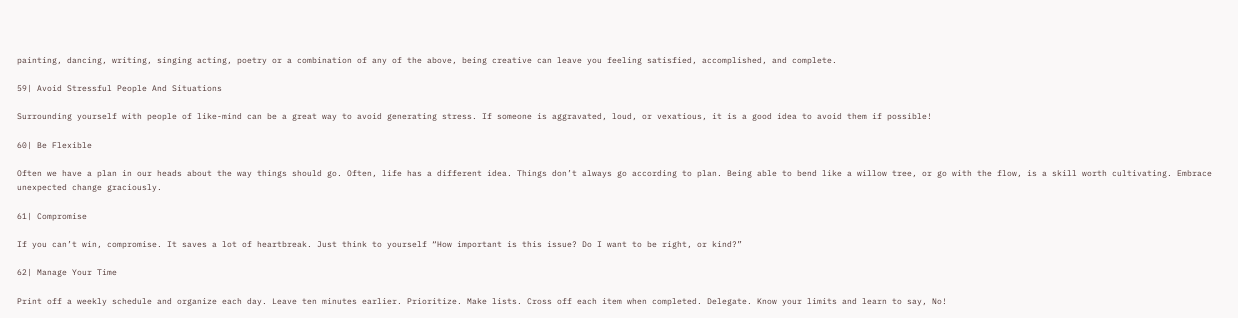painting, dancing, writing, singing acting, poetry or a combination of any of the above, being creative can leave you feeling satisfied, accomplished, and complete.

59| Avoid Stressful People And Situations

Surrounding yourself with people of like-mind can be a great way to avoid generating stress. If someone is aggravated, loud, or vexatious, it is a good idea to avoid them if possible!

60| Be Flexible

Often we have a plan in our heads about the way things should go. Often, life has a different idea. Things don’t always go according to plan. Being able to bend like a willow tree, or go with the flow, is a skill worth cultivating. Embrace unexpected change graciously.

61| Compromise

If you can’t win, compromise. It saves a lot of heartbreak. Just think to yourself “How important is this issue? Do I want to be right, or kind?”

62| Manage Your Time

Print off a weekly schedule and organize each day. Leave ten minutes earlier. Prioritize. Make lists. Cross off each item when completed. Delegate. Know your limits and learn to say, No!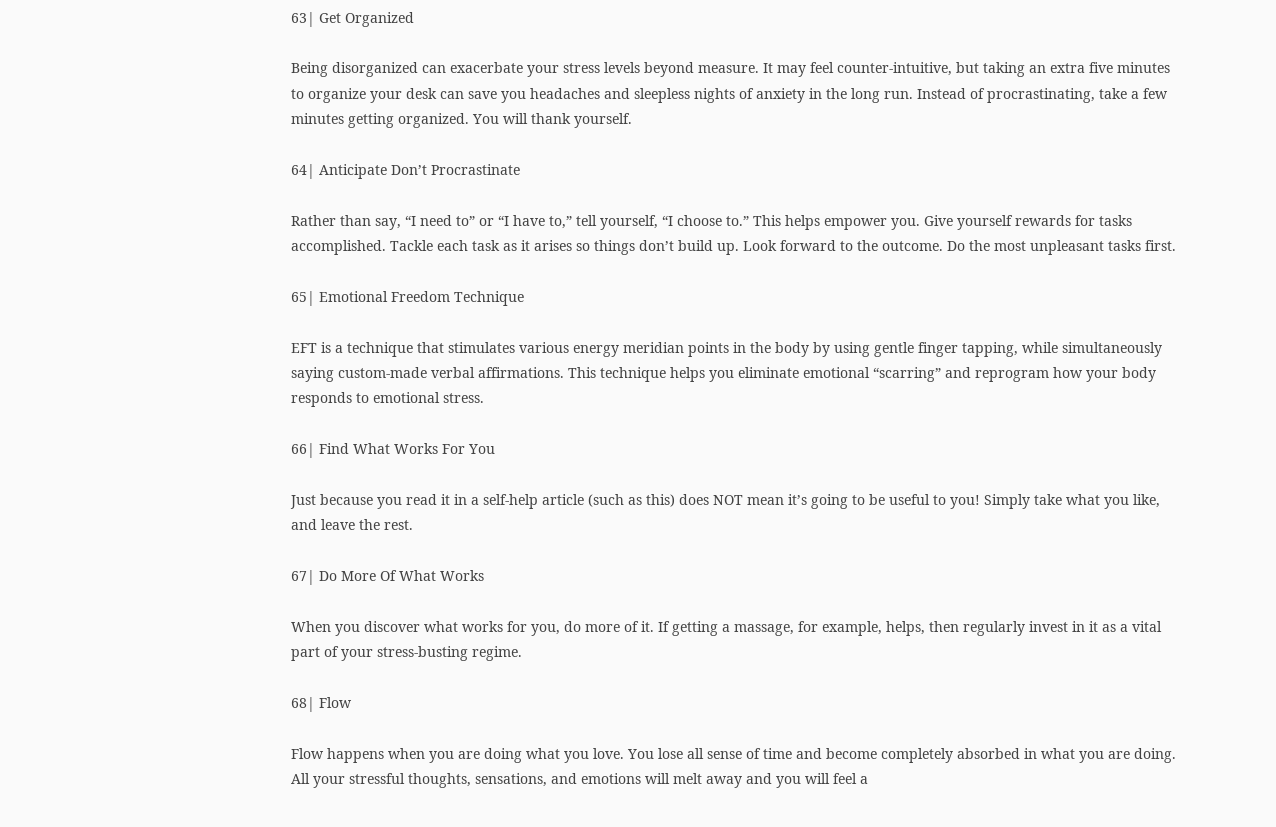63| Get Organized

Being disorganized can exacerbate your stress levels beyond measure. It may feel counter-intuitive, but taking an extra five minutes to organize your desk can save you headaches and sleepless nights of anxiety in the long run. Instead of procrastinating, take a few minutes getting organized. You will thank yourself.

64| Anticipate Don’t Procrastinate

Rather than say, “I need to” or “I have to,” tell yourself, “I choose to.” This helps empower you. Give yourself rewards for tasks accomplished. Tackle each task as it arises so things don’t build up. Look forward to the outcome. Do the most unpleasant tasks first.

65| Emotional Freedom Technique

EFT is a technique that stimulates various energy meridian points in the body by using gentle finger tapping, while simultaneously saying custom-made verbal affirmations. This technique helps you eliminate emotional “scarring” and reprogram how your body responds to emotional stress.

66| Find What Works For You

Just because you read it in a self-help article (such as this) does NOT mean it’s going to be useful to you! Simply take what you like, and leave the rest.

67| Do More Of What Works

When you discover what works for you, do more of it. If getting a massage, for example, helps, then regularly invest in it as a vital part of your stress-busting regime.

68| Flow

Flow happens when you are doing what you love. You lose all sense of time and become completely absorbed in what you are doing. All your stressful thoughts, sensations, and emotions will melt away and you will feel a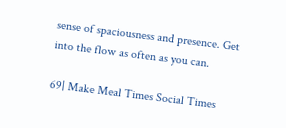sense of spaciousness and presence. Get into the flow as often as you can.

69| Make Meal Times Social Times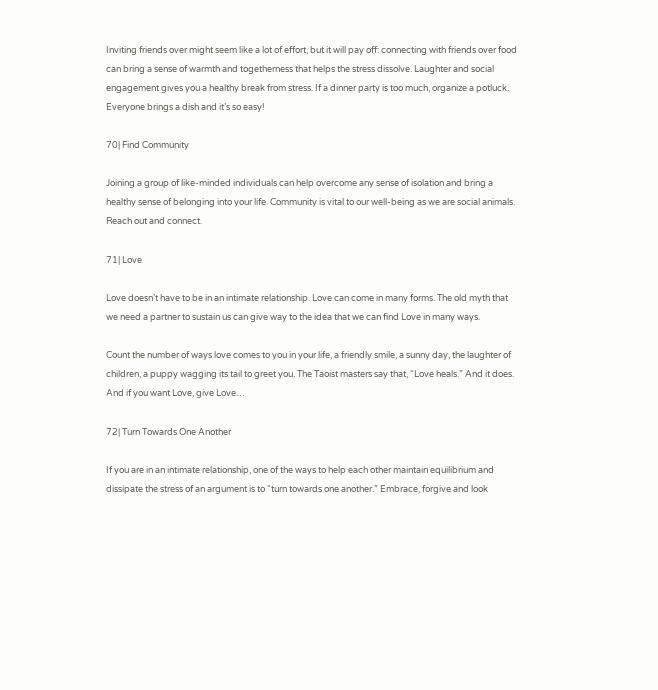Inviting friends over might seem like a lot of effort, but it will pay off: connecting with friends over food can bring a sense of warmth and togetherness that helps the stress dissolve. Laughter and social engagement gives you a healthy break from stress. If a dinner party is too much, organize a potluck. Everyone brings a dish and it’s so easy!

70| Find Community

Joining a group of like-minded individuals can help overcome any sense of isolation and bring a healthy sense of belonging into your life. Community is vital to our well-being as we are social animals. Reach out and connect.

71| Love

Love doesn’t have to be in an intimate relationship. Love can come in many forms. The old myth that we need a partner to sustain us can give way to the idea that we can find Love in many ways.

Count the number of ways love comes to you in your life, a friendly smile, a sunny day, the laughter of children, a puppy wagging its tail to greet you. The Taoist masters say that, “Love heals.” And it does. And if you want Love, give Love…

72| Turn Towards One Another

If you are in an intimate relationship, one of the ways to help each other maintain equilibrium and dissipate the stress of an argument is to “turn towards one another.” Embrace, forgive and look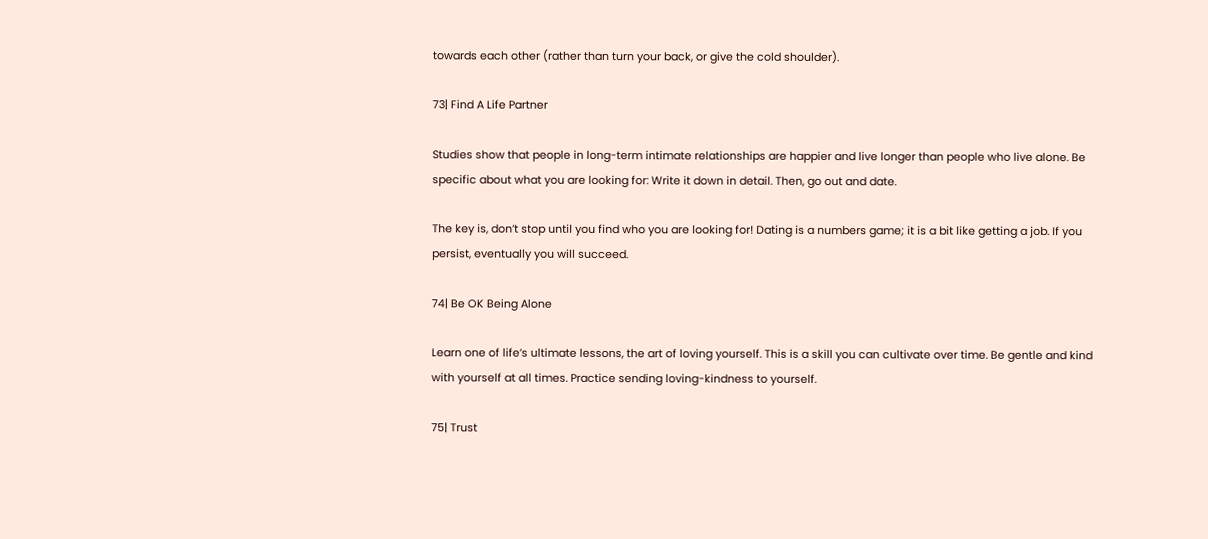towards each other (rather than turn your back, or give the cold shoulder).

73| Find A Life Partner

Studies show that people in long-term intimate relationships are happier and live longer than people who live alone. Be specific about what you are looking for: Write it down in detail. Then, go out and date.

The key is, don’t stop until you find who you are looking for! Dating is a numbers game; it is a bit like getting a job. If you persist, eventually you will succeed.

74| Be OK Being Alone

Learn one of life’s ultimate lessons, the art of loving yourself. This is a skill you can cultivate over time. Be gentle and kind with yourself at all times. Practice sending loving-kindness to yourself.

75| Trust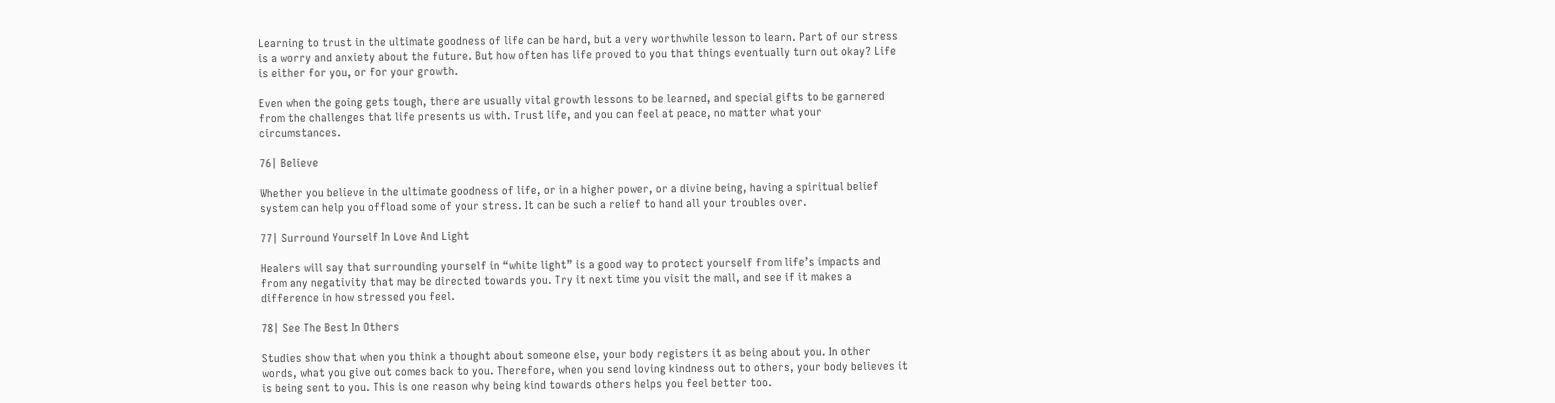Learning to trust in the ultimate goodness of life can be hard, but a very worthwhile lesson to learn. Part of our stress is a worry and anxiety about the future. But how often has life proved to you that things eventually turn out okay? Life is either for you, or for your growth.

Even when the going gets tough, there are usually vital growth lessons to be learned, and special gifts to be garnered from the challenges that life presents us with. Trust life, and you can feel at peace, no matter what your circumstances.

76| Believe

Whether you believe in the ultimate goodness of life, or in a higher power, or a divine being, having a spiritual belief system can help you offload some of your stress. It can be such a relief to hand all your troubles over.

77| Surround Yourself In Love And Light

Healers will say that surrounding yourself in “white light” is a good way to protect yourself from life’s impacts and from any negativity that may be directed towards you. Try it next time you visit the mall, and see if it makes a difference in how stressed you feel.

78| See The Best In Others

Studies show that when you think a thought about someone else, your body registers it as being about you. In other words, what you give out comes back to you. Therefore, when you send loving kindness out to others, your body believes it is being sent to you. This is one reason why being kind towards others helps you feel better too.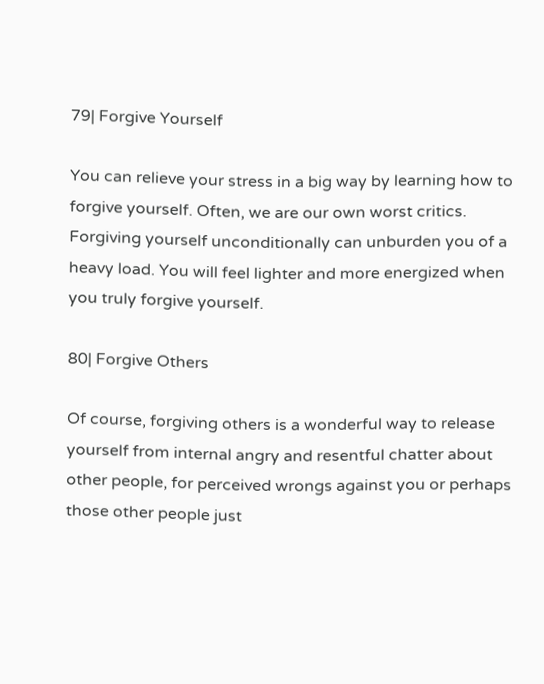79| Forgive Yourself

You can relieve your stress in a big way by learning how to forgive yourself. Often, we are our own worst critics. Forgiving yourself unconditionally can unburden you of a heavy load. You will feel lighter and more energized when you truly forgive yourself.

80| Forgive Others

Of course, forgiving others is a wonderful way to release yourself from internal angry and resentful chatter about other people, for perceived wrongs against you or perhaps those other people just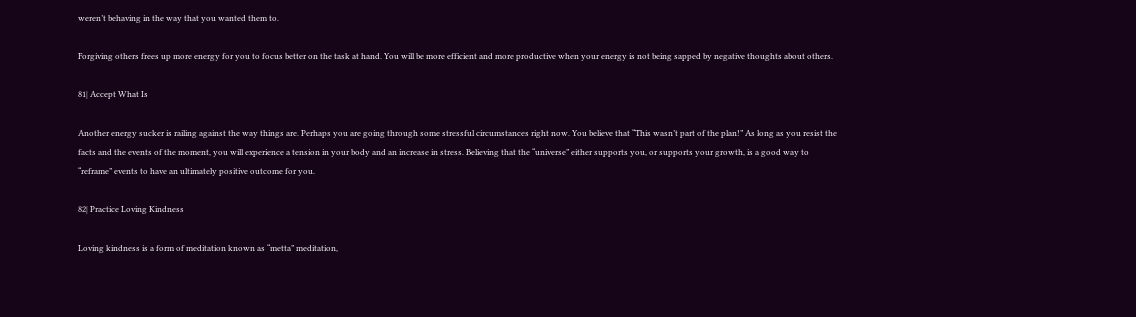weren’t behaving in the way that you wanted them to.

Forgiving others frees up more energy for you to focus better on the task at hand. You will be more efficient and more productive when your energy is not being sapped by negative thoughts about others.

81| Accept What Is

Another energy sucker is railing against the way things are. Perhaps you are going through some stressful circumstances right now. You believe that “This wasn’t part of the plan!” As long as you resist the facts and the events of the moment, you will experience a tension in your body and an increase in stress. Believing that the “universe” either supports you, or supports your growth, is a good way to “reframe” events to have an ultimately positive outcome for you.

82| Practice Loving Kindness

Loving kindness is a form of meditation known as “metta” meditation,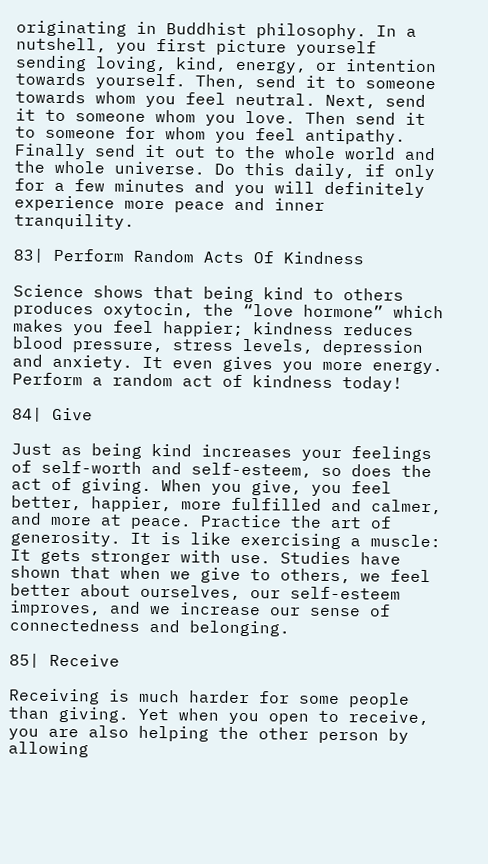originating in Buddhist philosophy. In a nutshell, you first picture yourself sending loving, kind, energy, or intention towards yourself. Then, send it to someone towards whom you feel neutral. Next, send it to someone whom you love. Then send it to someone for whom you feel antipathy. Finally send it out to the whole world and the whole universe. Do this daily, if only for a few minutes and you will definitely experience more peace and inner tranquility.

83| Perform Random Acts Of Kindness

Science shows that being kind to others produces oxytocin, the “love hormone” which makes you feel happier; kindness reduces blood pressure, stress levels, depression and anxiety. It even gives you more energy. Perform a random act of kindness today!

84| Give

Just as being kind increases your feelings of self-worth and self-esteem, so does the act of giving. When you give, you feel better, happier, more fulfilled and calmer, and more at peace. Practice the art of generosity. It is like exercising a muscle: It gets stronger with use. Studies have shown that when we give to others, we feel better about ourselves, our self-esteem improves, and we increase our sense of connectedness and belonging.

85| Receive

Receiving is much harder for some people than giving. Yet when you open to receive, you are also helping the other person by allowing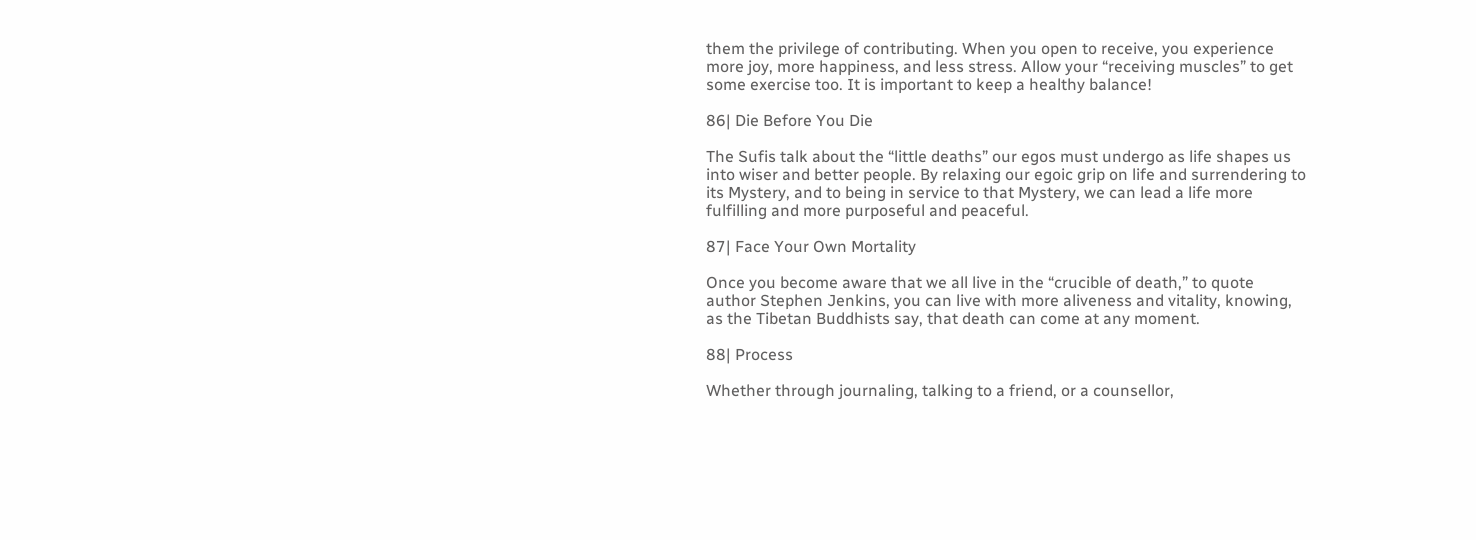them the privilege of contributing. When you open to receive, you experience more joy, more happiness, and less stress. Allow your “receiving muscles” to get some exercise too. It is important to keep a healthy balance!

86| Die Before You Die

The Sufis talk about the “little deaths” our egos must undergo as life shapes us into wiser and better people. By relaxing our egoic grip on life and surrendering to its Mystery, and to being in service to that Mystery, we can lead a life more fulfilling and more purposeful and peaceful.

87| Face Your Own Mortality

Once you become aware that we all live in the “crucible of death,” to quote author Stephen Jenkins, you can live with more aliveness and vitality, knowing, as the Tibetan Buddhists say, that death can come at any moment.

88| Process

Whether through journaling, talking to a friend, or a counsellor,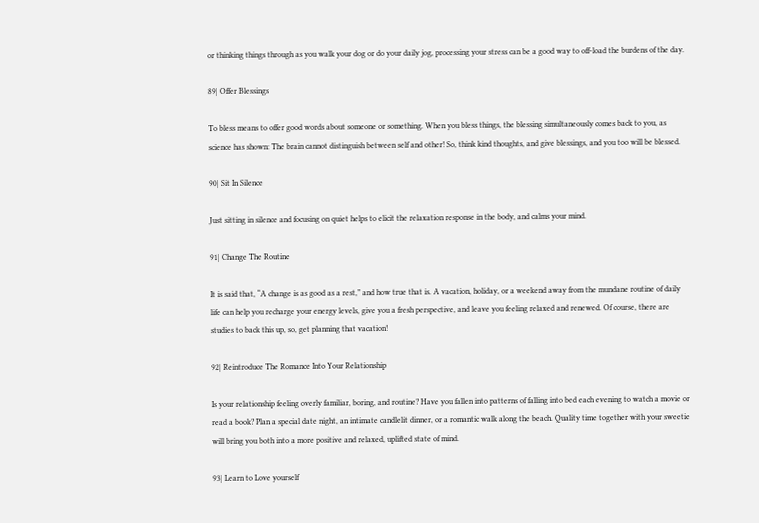or thinking things through as you walk your dog or do your daily jog, processing your stress can be a good way to off-load the burdens of the day.

89| Offer Blessings

To bless means to offer good words about someone or something. When you bless things, the blessing simultaneously comes back to you, as science has shown: The brain cannot distinguish between self and other! So, think kind thoughts, and give blessings, and you too will be blessed.

90| Sit In Silence

Just sitting in silence and focusing on quiet helps to elicit the relaxation response in the body, and calms your mind.

91| Change The Routine

It is said that, “A change is as good as a rest,” and how true that is. A vacation, holiday, or a weekend away from the mundane routine of daily life can help you recharge your energy levels, give you a fresh perspective, and leave you feeling relaxed and renewed. Of course, there are studies to back this up, so, get planning that vacation!

92| Reintroduce The Romance Into Your Relationship

Is your relationship feeling overly familiar, boring, and routine? Have you fallen into patterns of falling into bed each evening to watch a movie or read a book? Plan a special date night, an intimate candlelit dinner, or a romantic walk along the beach. Quality time together with your sweetie will bring you both into a more positive and relaxed, uplifted state of mind.

93| Learn to Love yourself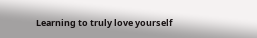Learning to truly love yourself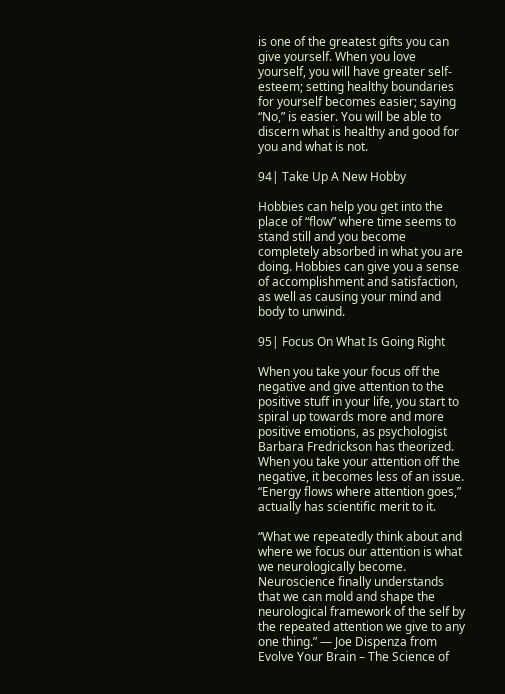is one of the greatest gifts you can give yourself. When you love yourself, you will have greater self-esteem; setting healthy boundaries for yourself becomes easier; saying “No,” is easier. You will be able to discern what is healthy and good for you and what is not.

94| Take Up A New Hobby

Hobbies can help you get into the place of “flow” where time seems to stand still and you become completely absorbed in what you are doing. Hobbies can give you a sense of accomplishment and satisfaction, as well as causing your mind and body to unwind.

95| Focus On What Is Going Right

When you take your focus off the negative and give attention to the positive stuff in your life, you start to spiral up towards more and more positive emotions, as psychologist Barbara Fredrickson has theorized. When you take your attention off the negative, it becomes less of an issue. “Energy flows where attention goes,” actually has scientific merit to it.

“What we repeatedly think about and where we focus our attention is what we neurologically become. Neuroscience finally understands that we can mold and shape the neurological framework of the self by the repeated attention we give to any one thing.” — Joe Dispenza from Evolve Your Brain – The Science of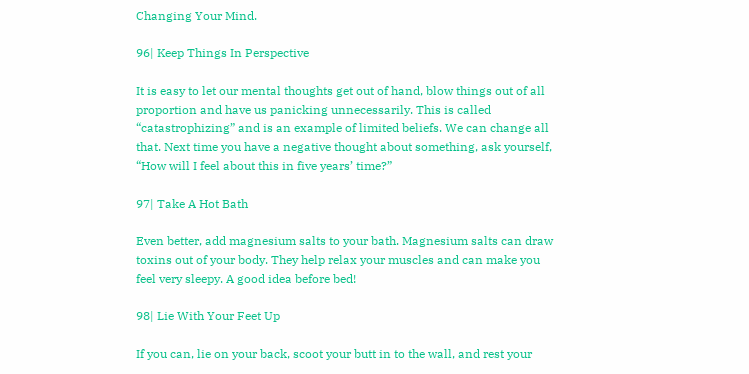Changing Your Mind.

96| Keep Things In Perspective

It is easy to let our mental thoughts get out of hand, blow things out of all proportion and have us panicking unnecessarily. This is called “catastrophizing” and is an example of limited beliefs. We can change all that. Next time you have a negative thought about something, ask yourself, “How will I feel about this in five years’ time?”

97| Take A Hot Bath

Even better, add magnesium salts to your bath. Magnesium salts can draw toxins out of your body. They help relax your muscles and can make you feel very sleepy. A good idea before bed!

98| Lie With Your Feet Up

If you can, lie on your back, scoot your butt in to the wall, and rest your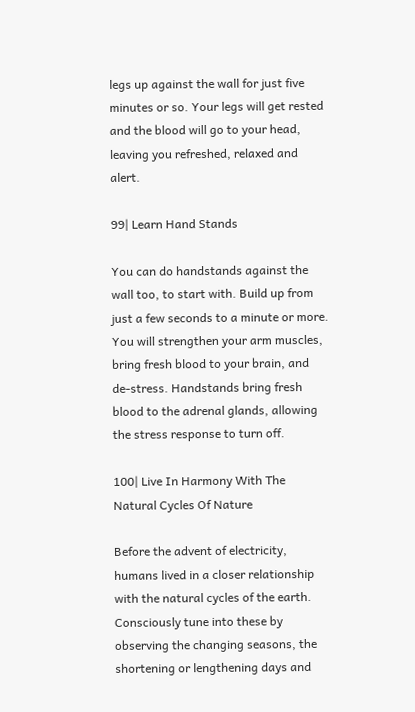legs up against the wall for just five minutes or so. Your legs will get rested and the blood will go to your head, leaving you refreshed, relaxed and alert.

99| Learn Hand Stands

You can do handstands against the wall too, to start with. Build up from just a few seconds to a minute or more. You will strengthen your arm muscles, bring fresh blood to your brain, and de-stress. Handstands bring fresh blood to the adrenal glands, allowing the stress response to turn off.

100| Live In Harmony With The Natural Cycles Of Nature

Before the advent of electricity, humans lived in a closer relationship with the natural cycles of the earth. Consciously tune into these by observing the changing seasons, the shortening or lengthening days and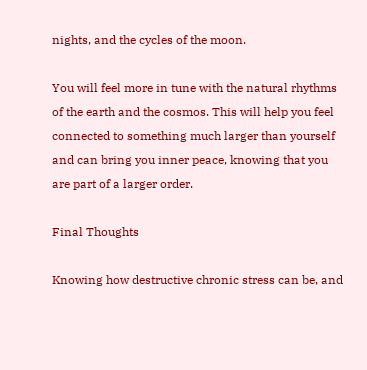nights, and the cycles of the moon.

You will feel more in tune with the natural rhythms of the earth and the cosmos. This will help you feel connected to something much larger than yourself and can bring you inner peace, knowing that you are part of a larger order.

Final Thoughts

Knowing how destructive chronic stress can be, and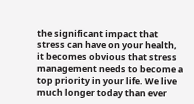the significant impact that stress can have on your health, it becomes obvious that stress management needs to become a top priority in your life. We live much longer today than ever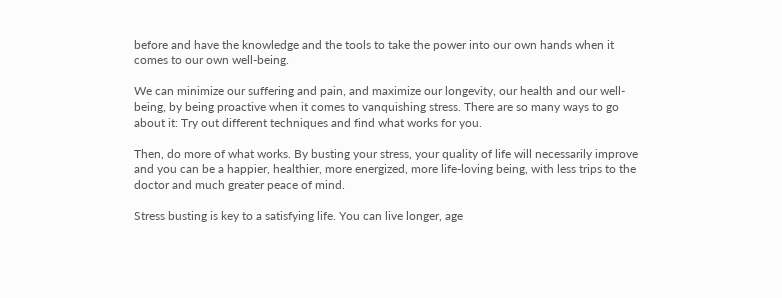before and have the knowledge and the tools to take the power into our own hands when it comes to our own well-being.

We can minimize our suffering and pain, and maximize our longevity, our health and our well-being, by being proactive when it comes to vanquishing stress. There are so many ways to go about it: Try out different techniques and find what works for you.

Then, do more of what works. By busting your stress, your quality of life will necessarily improve and you can be a happier, healthier, more energized, more life-loving being, with less trips to the doctor and much greater peace of mind.

Stress busting is key to a satisfying life. You can live longer, age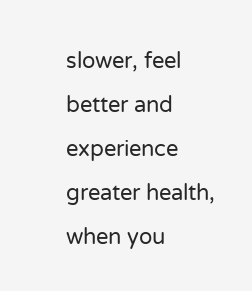slower, feel better and experience greater health, when you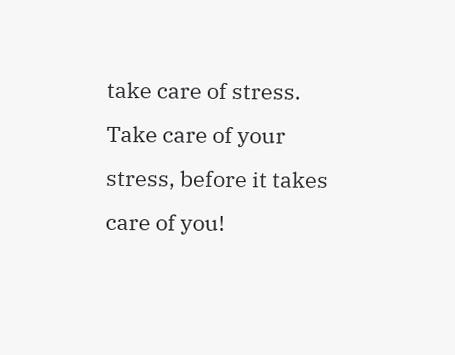take care of stress. Take care of your stress, before it takes care of you!